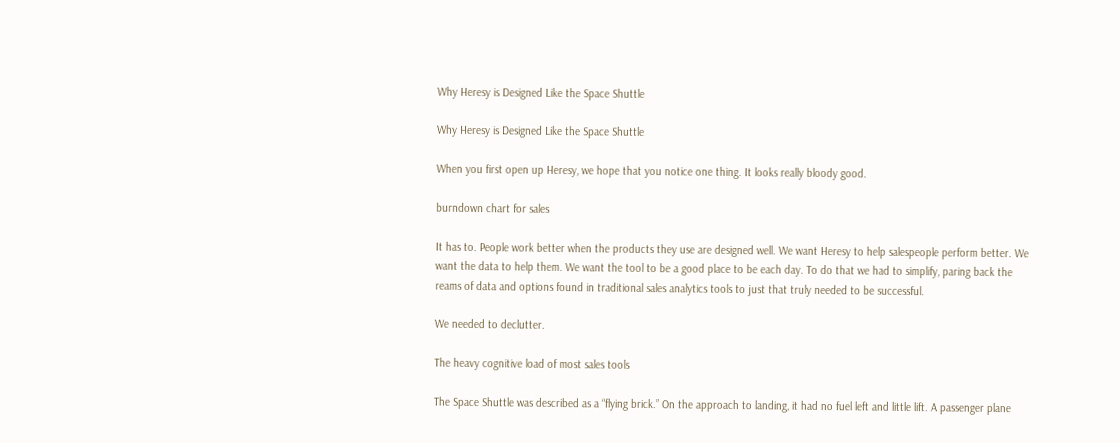Why Heresy is Designed Like the Space Shuttle

Why Heresy is Designed Like the Space Shuttle

When you first open up Heresy, we hope that you notice one thing. It looks really bloody good.

burndown chart for sales

It has to. People work better when the products they use are designed well. We want Heresy to help salespeople perform better. We want the data to help them. We want the tool to be a good place to be each day. To do that we had to simplify, paring back the reams of data and options found in traditional sales analytics tools to just that truly needed to be successful.

We needed to declutter.

The heavy cognitive load of most sales tools

The Space Shuttle was described as a “flying brick.” On the approach to landing, it had no fuel left and little lift. A passenger plane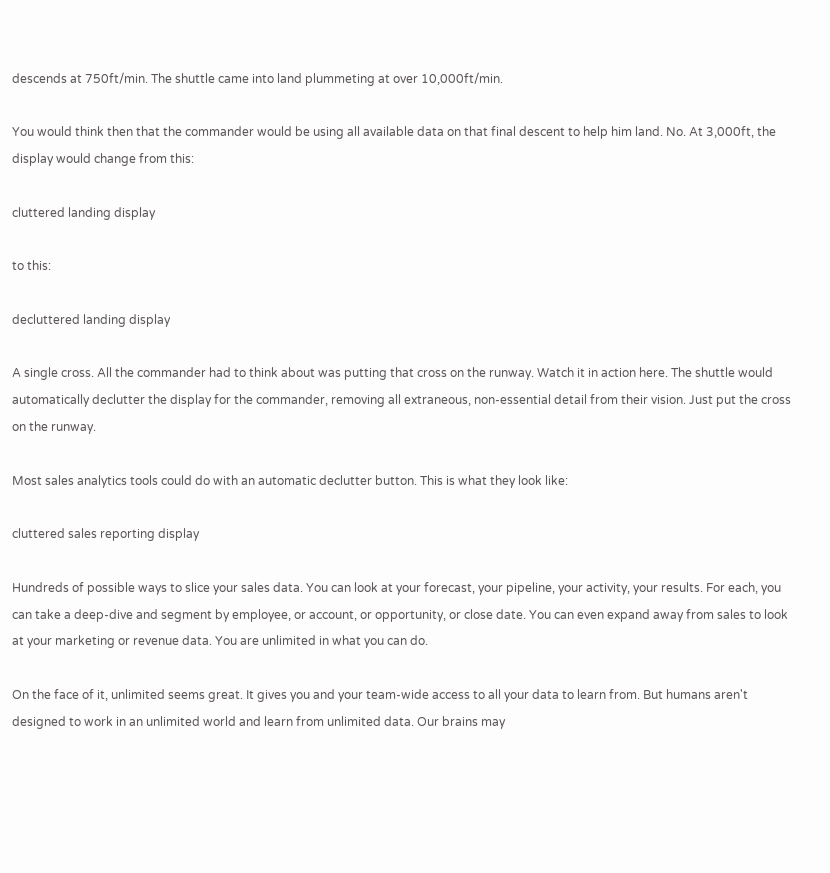descends at 750ft/min. The shuttle came into land plummeting at over 10,000ft/min.

You would think then that the commander would be using all available data on that final descent to help him land. No. At 3,000ft, the display would change from this:

cluttered landing display

to this:

decluttered landing display

A single cross. All the commander had to think about was putting that cross on the runway. Watch it in action here. The shuttle would automatically declutter the display for the commander, removing all extraneous, non-essential detail from their vision. Just put the cross on the runway.

Most sales analytics tools could do with an automatic declutter button. This is what they look like:

cluttered sales reporting display

Hundreds of possible ways to slice your sales data. You can look at your forecast, your pipeline, your activity, your results. For each, you can take a deep-dive and segment by employee, or account, or opportunity, or close date. You can even expand away from sales to look at your marketing or revenue data. You are unlimited in what you can do.

On the face of it, unlimited seems great. It gives you and your team-wide access to all your data to learn from. But humans aren't designed to work in an unlimited world and learn from unlimited data. Our brains may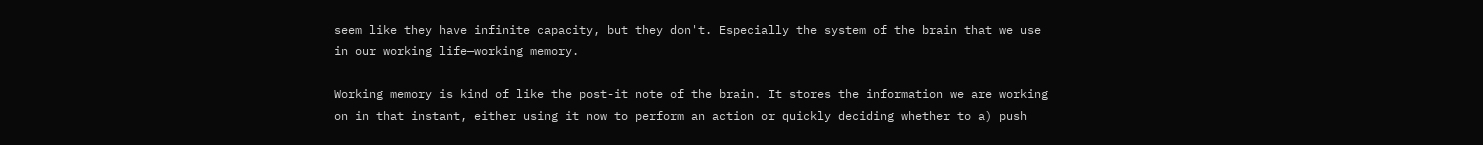seem like they have infinite capacity, but they don't. Especially the system of the brain that we use in our working life—working memory.

Working memory is kind of like the post-it note of the brain. It stores the information we are working on in that instant, either using it now to perform an action or quickly deciding whether to a) push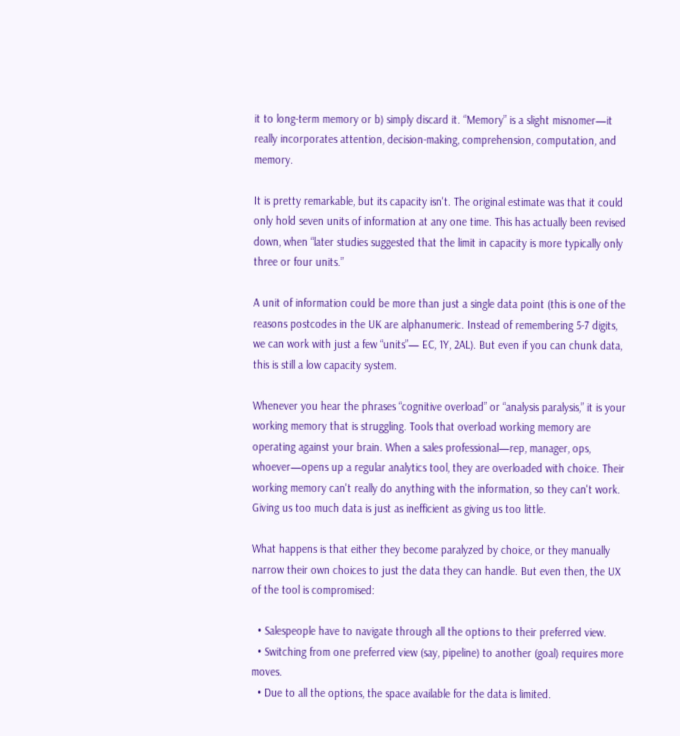it to long-term memory or b) simply discard it. “Memory” is a slight misnomer—it really incorporates attention, decision-making, comprehension, computation, and memory.

It is pretty remarkable, but its capacity isn't. The original estimate was that it could only hold seven units of information at any one time. This has actually been revised down, when “later studies suggested that the limit in capacity is more typically only three or four units.”

A unit of information could be more than just a single data point (this is one of the reasons postcodes in the UK are alphanumeric. Instead of remembering 5-7 digits, we can work with just a few “units”— EC, 1Y, 2AL). But even if you can chunk data, this is still a low capacity system.

Whenever you hear the phrases “cognitive overload” or “analysis paralysis,” it is your working memory that is struggling. Tools that overload working memory are operating against your brain. When a sales professional—rep, manager, ops, whoever—opens up a regular analytics tool, they are overloaded with choice. Their working memory can't really do anything with the information, so they can't work. Giving us too much data is just as inefficient as giving us too little.

What happens is that either they become paralyzed by choice, or they manually narrow their own choices to just the data they can handle. But even then, the UX of the tool is compromised:

  • Salespeople have to navigate through all the options to their preferred view.
  • Switching from one preferred view (say, pipeline) to another (goal) requires more moves.
  • Due to all the options, the space available for the data is limited.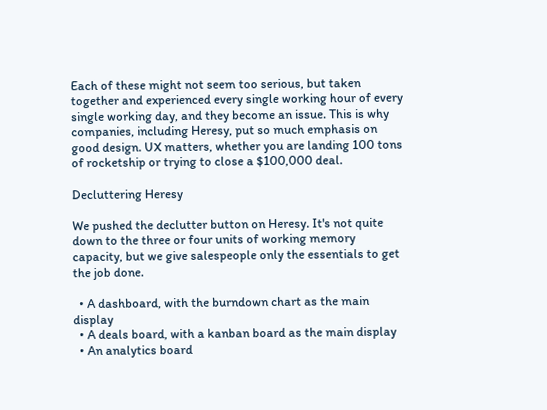Each of these might not seem too serious, but taken together and experienced every single working hour of every single working day, and they become an issue. This is why companies, including Heresy, put so much emphasis on good design. UX matters, whether you are landing 100 tons of rocketship or trying to close a $100,000 deal.

Decluttering Heresy

We pushed the declutter button on Heresy. It's not quite down to the three or four units of working memory capacity, but we give salespeople only the essentials to get the job done.

  • A dashboard, with the burndown chart as the main display
  • A deals board, with a kanban board as the main display
  • An analytics board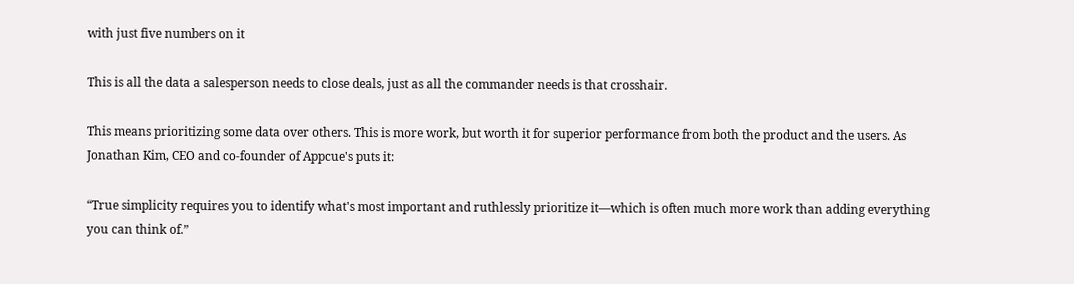with just five numbers on it

This is all the data a salesperson needs to close deals, just as all the commander needs is that crosshair.

This means prioritizing some data over others. This is more work, but worth it for superior performance from both the product and the users. As Jonathan Kim, CEO and co-founder of Appcue's puts it:

“True simplicity requires you to identify what's most important and ruthlessly prioritize it—which is often much more work than adding everything you can think of.”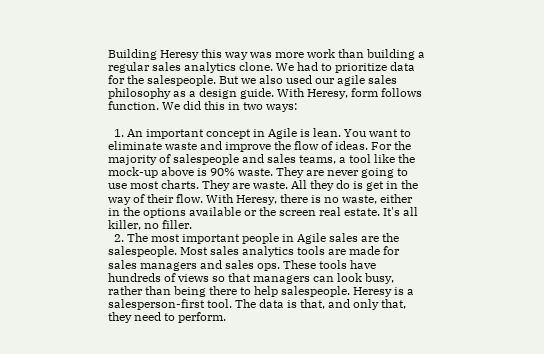Building Heresy this way was more work than building a regular sales analytics clone. We had to prioritize data for the salespeople. But we also used our agile sales philosophy as a design guide. With Heresy, form follows function. We did this in two ways:

  1. An important concept in Agile is lean. You want to eliminate waste and improve the flow of ideas. For the majority of salespeople and sales teams, a tool like the mock-up above is 90% waste. They are never going to use most charts. They are waste. All they do is get in the way of their flow. With Heresy, there is no waste, either in the options available or the screen real estate. It's all killer, no filler.
  2. The most important people in Agile sales are the salespeople. Most sales analytics tools are made for sales managers and sales ops. These tools have hundreds of views so that managers can look busy, rather than being there to help salespeople. Heresy is a salesperson-first tool. The data is that, and only that, they need to perform.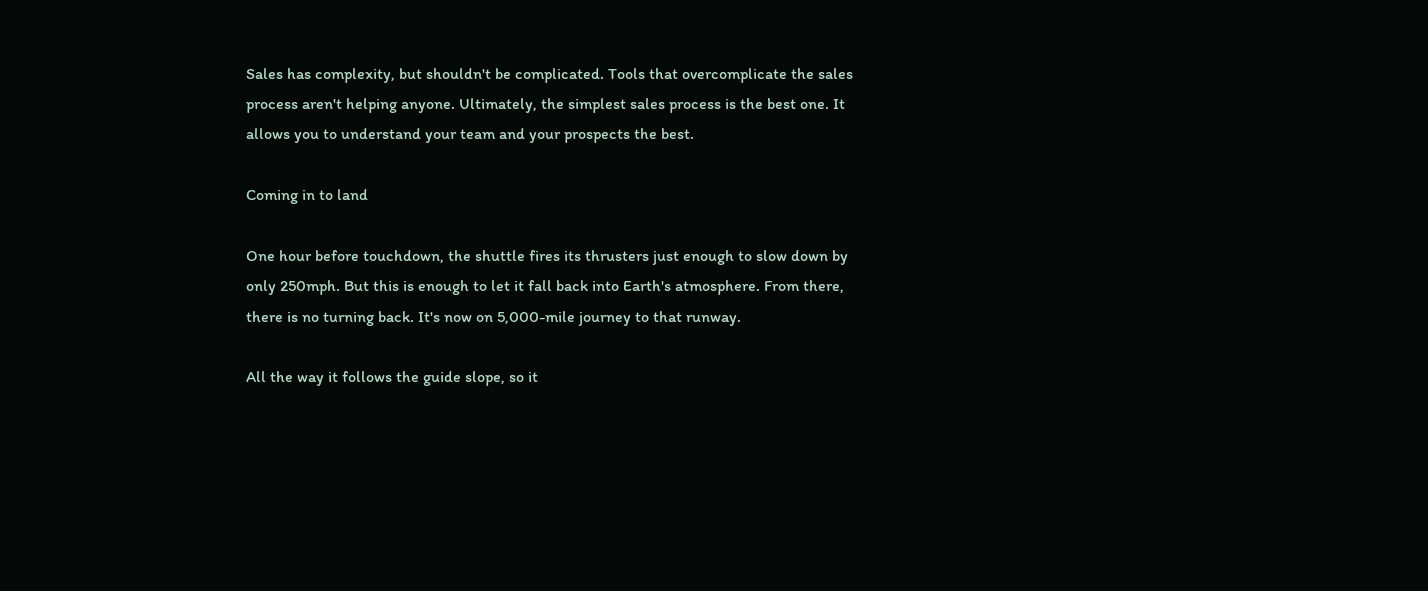Sales has complexity, but shouldn't be complicated. Tools that overcomplicate the sales process aren't helping anyone. Ultimately, the simplest sales process is the best one. It allows you to understand your team and your prospects the best.

Coming in to land

One hour before touchdown, the shuttle fires its thrusters just enough to slow down by only 250mph. But this is enough to let it fall back into Earth's atmosphere. From there, there is no turning back. It's now on 5,000-mile journey to that runway.

All the way it follows the guide slope, so it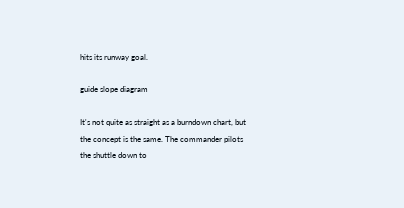hits its runway goal.

guide slope diagram

It's not quite as straight as a burndown chart, but the concept is the same. The commander pilots the shuttle down to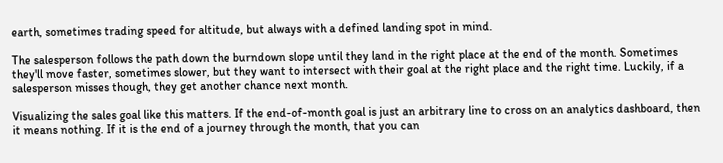earth, sometimes trading speed for altitude, but always with a defined landing spot in mind.

The salesperson follows the path down the burndown slope until they land in the right place at the end of the month. Sometimes they'll move faster, sometimes slower, but they want to intersect with their goal at the right place and the right time. Luckily, if a salesperson misses though, they get another chance next month.

Visualizing the sales goal like this matters. If the end-of-month goal is just an arbitrary line to cross on an analytics dashboard, then it means nothing. If it is the end of a journey through the month, that you can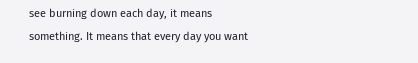see burning down each day, it means something. It means that every day you want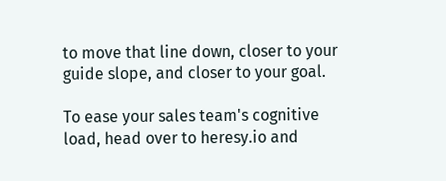to move that line down, closer to your guide slope, and closer to your goal.

To ease your sales team's cognitive load, head over to heresy.io and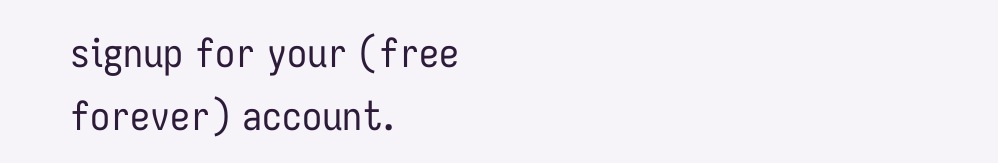signup for your (free forever) account.